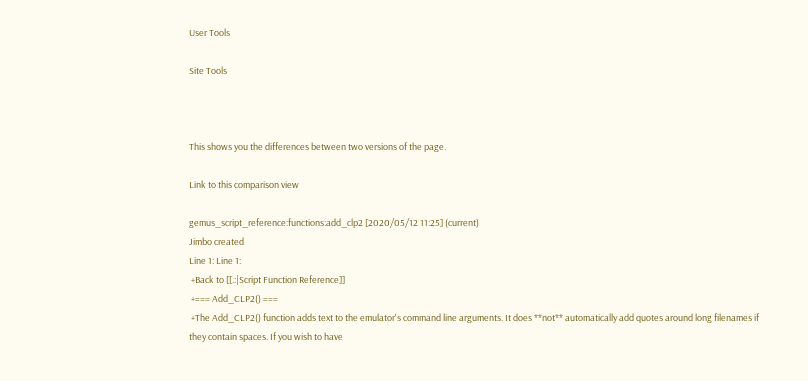User Tools

Site Tools



This shows you the differences between two versions of the page.

Link to this comparison view

gemus_script_reference:functions:add_clp2 [2020/05/12 11:25] (current)
Jimbo created
Line 1: Line 1:
 +Back to [[.:|Script Function Reference]]
 +=== Add_CLP2() ===
 +The Add_CLP2() function adds text to the emulator's command line arguments. It does **not** automatically add quotes around long filenames if they contain spaces. If you wish to have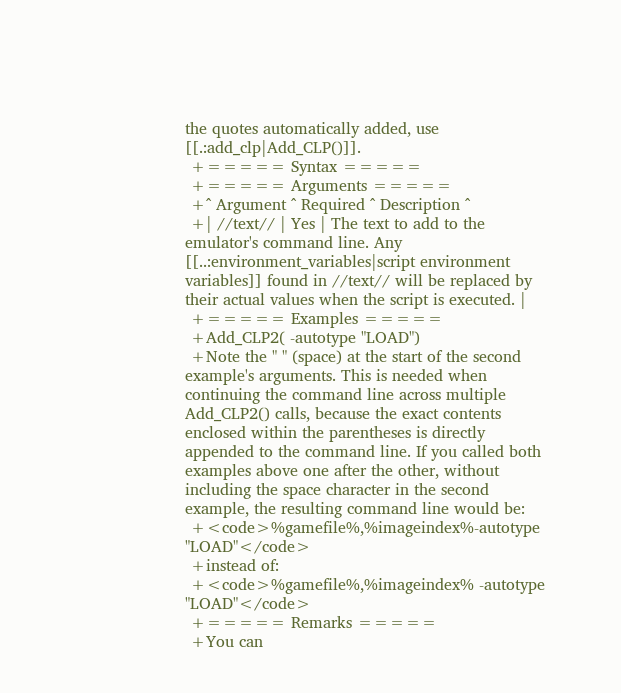the quotes automatically added, use [[.:add_clp|Add_CLP()]].
 +===== Syntax =====
 +===== Arguments =====
 +^ Argument ^ Required ^ Description ^
 +| //text// | Yes | The text to add to the emulator's command line. Any [[..:environment_variables|script environment variables]] found in //text// will be replaced by their actual values when the script is executed. |
 +===== Examples =====
 +Add_CLP2( -autotype "LOAD")
 +Note the " " (space) at the start of the second example's arguments. This is needed when continuing the command line across multiple Add_CLP2() calls, because the exact contents enclosed within the parentheses is directly appended to the command line. If you called both examples above one after the other, without including the space character in the second example, the resulting command line would be:
 +<code>%gamefile%,%imageindex%-autotype "LOAD"</code>
 +instead of:
 +<code>%gamefile%,%imageindex% -autotype "LOAD"</code>
 +===== Remarks =====
 +You can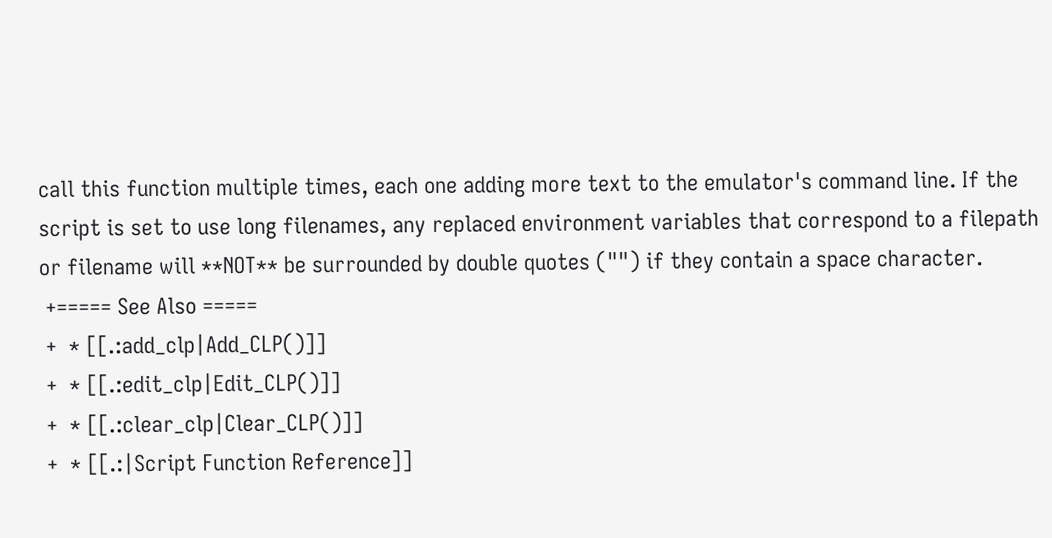call this function multiple times, each one adding more text to the emulator's command line. If the script is set to use long filenames, any replaced environment variables that correspond to a filepath or filename will **NOT** be surrounded by double quotes ("") if they contain a space character.
 +===== See Also =====
 +  * [[.:add_clp|Add_CLP()]]
 +  * [[.:edit_clp|Edit_CLP()]]
 +  * [[.:clear_clp|Clear_CLP()]]
 +  * [[.:|Script Function Reference]]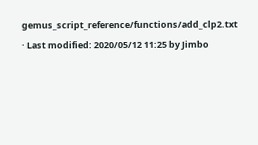gemus_script_reference/functions/add_clp2.txt · Last modified: 2020/05/12 11:25 by Jimbo